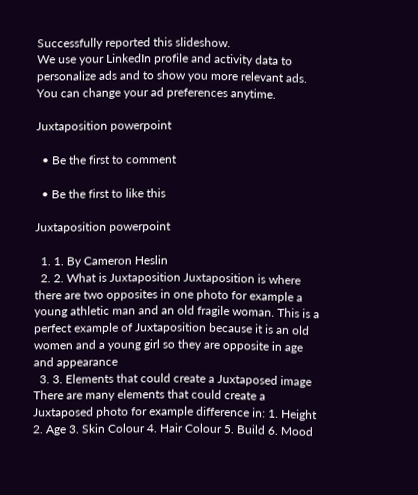Successfully reported this slideshow.
We use your LinkedIn profile and activity data to personalize ads and to show you more relevant ads. You can change your ad preferences anytime.

Juxtaposition powerpoint

  • Be the first to comment

  • Be the first to like this

Juxtaposition powerpoint

  1. 1. By Cameron Heslin
  2. 2. What is Juxtaposition Juxtaposition is where there are two opposites in one photo for example a young athletic man and an old fragile woman. This is a perfect example of Juxtaposition because it is an old women and a young girl so they are opposite in age and appearance
  3. 3. Elements that could create a Juxtaposed image There are many elements that could create a Juxtaposed photo for example difference in: 1. Height 2. Age 3. Skin Colour 4. Hair Colour 5. Build 6. Mood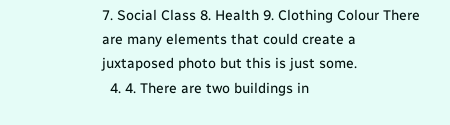7. Social Class 8. Health 9. Clothing Colour There are many elements that could create a juxtaposed photo but this is just some.
  4. 4. There are two buildings in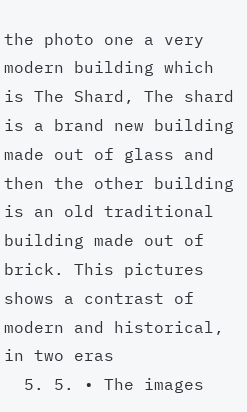the photo one a very modern building which is The Shard, The shard is a brand new building made out of glass and then the other building is an old traditional building made out of brick. This pictures shows a contrast of modern and historical, in two eras
  5. 5. • The images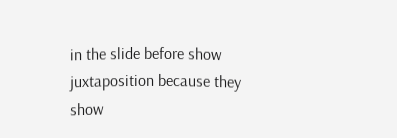in the slide before show juxtaposition because they show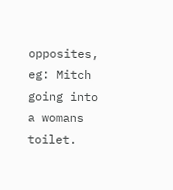opposites, eg: Mitch going into a womans toilet.